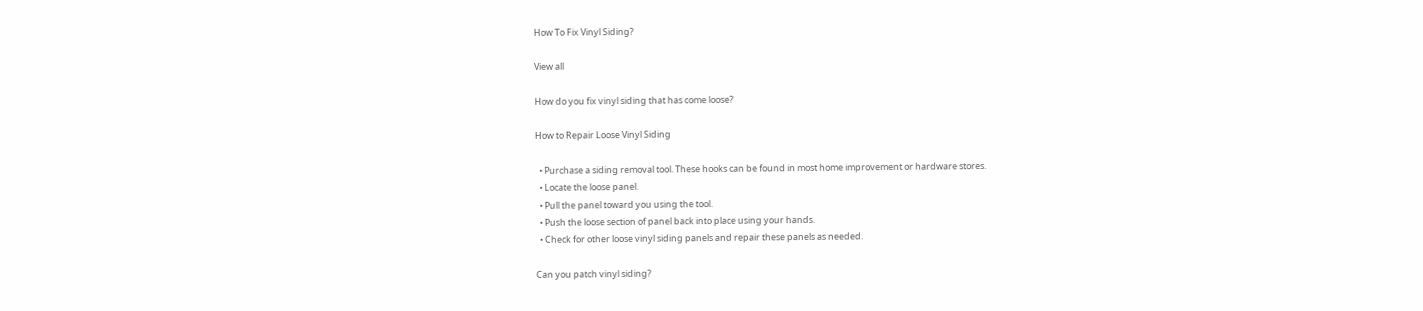How To Fix Vinyl Siding?

View all

How do you fix vinyl siding that has come loose?

How to Repair Loose Vinyl Siding

  • Purchase a siding removal tool. These hooks can be found in most home improvement or hardware stores.
  • Locate the loose panel.
  • Pull the panel toward you using the tool.
  • Push the loose section of panel back into place using your hands.
  • Check for other loose vinyl siding panels and repair these panels as needed.

Can you patch vinyl siding?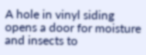A hole in vinyl siding opens a door for moisture and insects to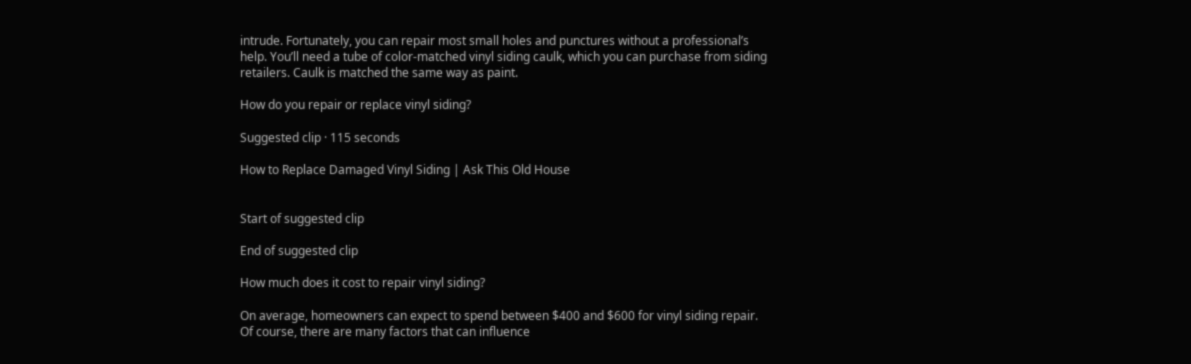intrude. Fortunately, you can repair most small holes and punctures without a professional’s help. You’ll need a tube of color-matched vinyl siding caulk, which you can purchase from siding retailers. Caulk is matched the same way as paint.

How do you repair or replace vinyl siding?

Suggested clip · 115 seconds

How to Replace Damaged Vinyl Siding | Ask This Old House


Start of suggested clip

End of suggested clip

How much does it cost to repair vinyl siding?

On average, homeowners can expect to spend between $400 and $600 for vinyl siding repair. Of course, there are many factors that can influence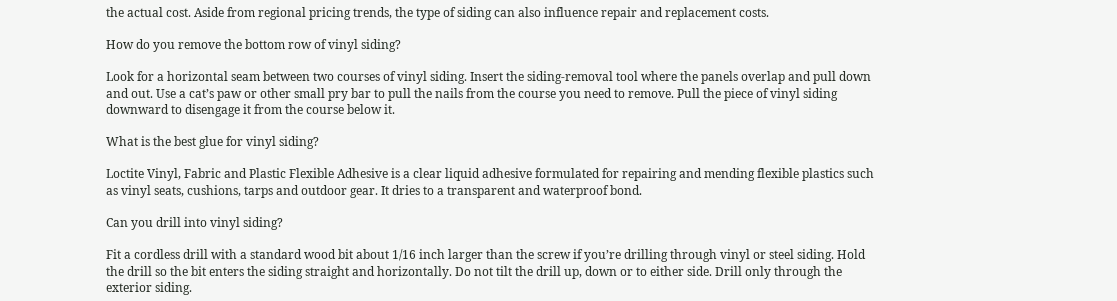the actual cost. Aside from regional pricing trends, the type of siding can also influence repair and replacement costs.

How do you remove the bottom row of vinyl siding?

Look for a horizontal seam between two courses of vinyl siding. Insert the siding-removal tool where the panels overlap and pull down and out. Use a cat’s paw or other small pry bar to pull the nails from the course you need to remove. Pull the piece of vinyl siding downward to disengage it from the course below it.

What is the best glue for vinyl siding?

Loctite Vinyl, Fabric and Plastic Flexible Adhesive is a clear liquid adhesive formulated for repairing and mending flexible plastics such as vinyl seats, cushions, tarps and outdoor gear. It dries to a transparent and waterproof bond.

Can you drill into vinyl siding?

Fit a cordless drill with a standard wood bit about 1/16 inch larger than the screw if you’re drilling through vinyl or steel siding. Hold the drill so the bit enters the siding straight and horizontally. Do not tilt the drill up, down or to either side. Drill only through the exterior siding.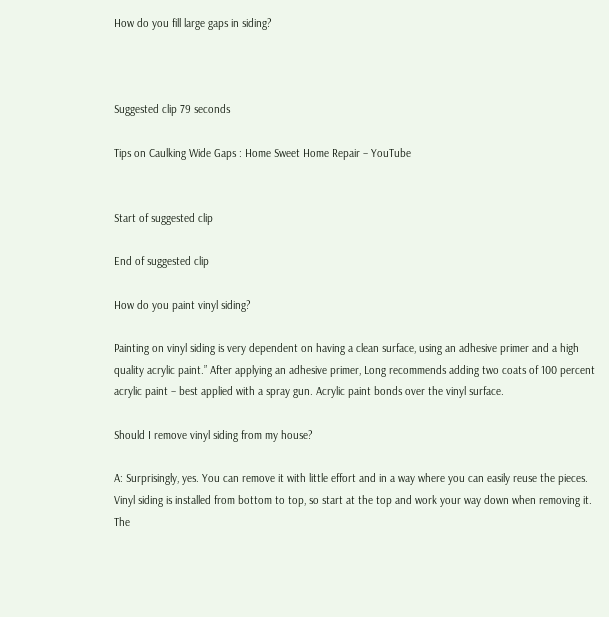How do you fill large gaps in siding?



Suggested clip 79 seconds

Tips on Caulking Wide Gaps : Home Sweet Home Repair – YouTube


Start of suggested clip

End of suggested clip

How do you paint vinyl siding?

Painting on vinyl siding is very dependent on having a clean surface, using an adhesive primer and a high quality acrylic paint.” After applying an adhesive primer, Long recommends adding two coats of 100 percent acrylic paint – best applied with a spray gun. Acrylic paint bonds over the vinyl surface.

Should I remove vinyl siding from my house?

A: Surprisingly, yes. You can remove it with little effort and in a way where you can easily reuse the pieces. Vinyl siding is installed from bottom to top, so start at the top and work your way down when removing it. The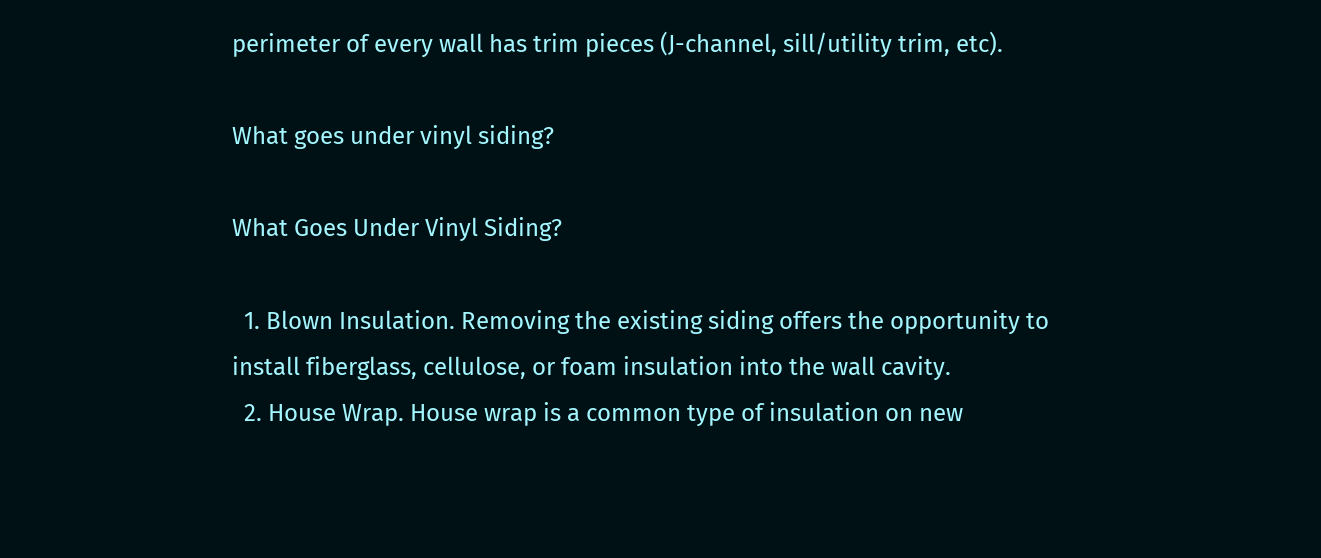perimeter of every wall has trim pieces (J-channel, sill/utility trim, etc).

What goes under vinyl siding?

What Goes Under Vinyl Siding?

  1. Blown Insulation. Removing the existing siding offers the opportunity to install fiberglass, cellulose, or foam insulation into the wall cavity.
  2. House Wrap. House wrap is a common type of insulation on new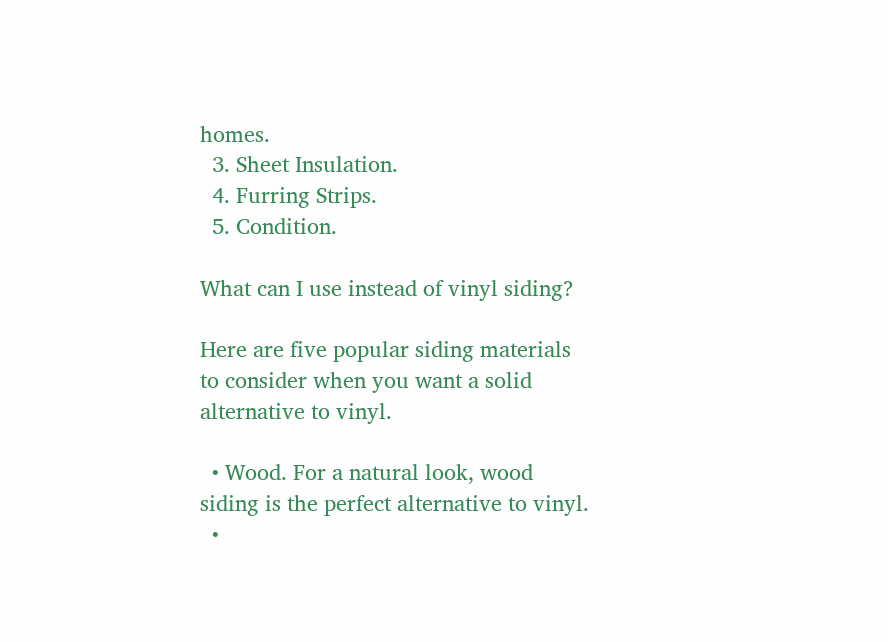homes.
  3. Sheet Insulation.
  4. Furring Strips.
  5. Condition.

What can I use instead of vinyl siding?

Here are five popular siding materials to consider when you want a solid alternative to vinyl.

  • Wood. For a natural look, wood siding is the perfect alternative to vinyl.
  •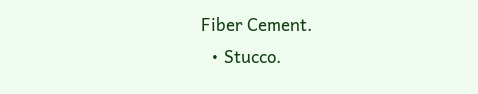Fiber Cement.
  • Stucco.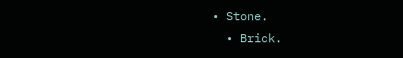• Stone.
  • Brick.